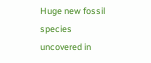Huge new fossil species uncovered in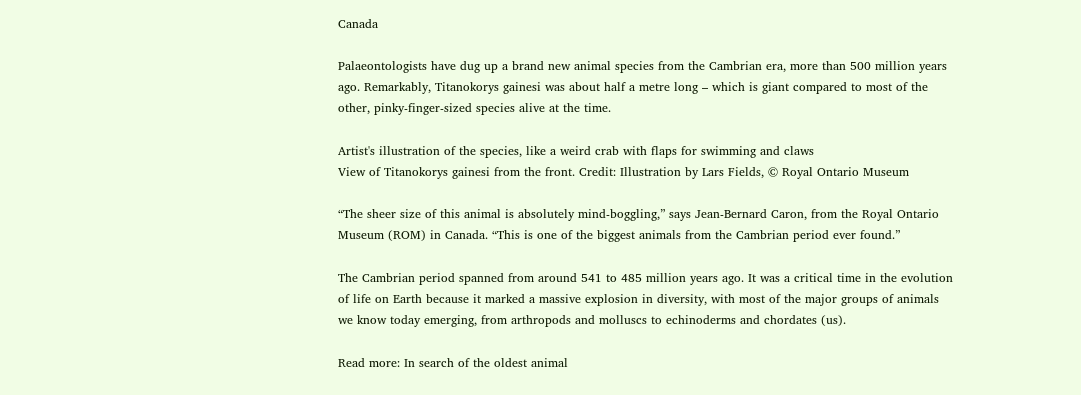Canada

Palaeontologists have dug up a brand new animal species from the Cambrian era, more than 500 million years ago. Remarkably, Titanokorys gainesi was about half a metre long – which is giant compared to most of the other, pinky-finger-sized species alive at the time.

Artist's illustration of the species, like a weird crab with flaps for swimming and claws
View of Titanokorys gainesi from the front. Credit: Illustration by Lars Fields, © Royal Ontario Museum

“The sheer size of this animal is absolutely mind-boggling,” says Jean-Bernard Caron, from the Royal Ontario Museum (ROM) in Canada. “This is one of the biggest animals from the Cambrian period ever found.”

The Cambrian period spanned from around 541 to 485 million years ago. It was a critical time in the evolution of life on Earth because it marked a massive explosion in diversity, with most of the major groups of animals we know today emerging, from arthropods and molluscs to echinoderms and chordates (us).

Read more: In search of the oldest animal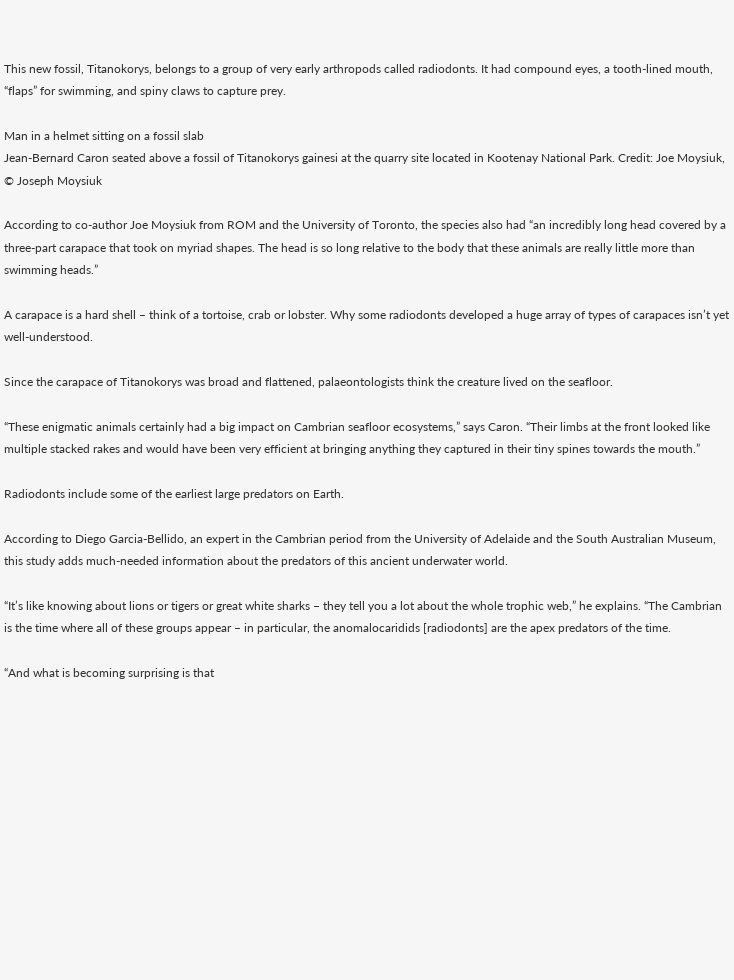This new fossil, Titanokorys, belongs to a group of very early arthropods called radiodonts. It had compound eyes, a tooth-lined mouth, “flaps” for swimming, and spiny claws to capture prey.

Man in a helmet sitting on a fossil slab
Jean-Bernard Caron seated above a fossil of Titanokorys gainesi at the quarry site located in Kootenay National Park. Credit: Joe Moysiuk, © Joseph Moysiuk

According to co-author Joe Moysiuk from ROM and the University of Toronto, the species also had “an incredibly long head covered by a three-part carapace that took on myriad shapes. The head is so long relative to the body that these animals are really little more than swimming heads.”

A carapace is a hard shell – think of a tortoise, crab or lobster. Why some radiodonts developed a huge array of types of carapaces isn’t yet well-understood.

Since the carapace of Titanokorys was broad and flattened, palaeontologists think the creature lived on the seafloor.

“These enigmatic animals certainly had a big impact on Cambrian seafloor ecosystems,” says Caron. “Their limbs at the front looked like multiple stacked rakes and would have been very efficient at bringing anything they captured in their tiny spines towards the mouth.”

Radiodonts include some of the earliest large predators on Earth.

According to Diego Garcia-Bellido, an expert in the Cambrian period from the University of Adelaide and the South Australian Museum, this study adds much-needed information about the predators of this ancient underwater world.

“It’s like knowing about lions or tigers or great white sharks – they tell you a lot about the whole trophic web,” he explains. “The Cambrian is the time where all of these groups appear – in particular, the anomalocaridids [radiodonts] are the apex predators of the time.

“And what is becoming surprising is that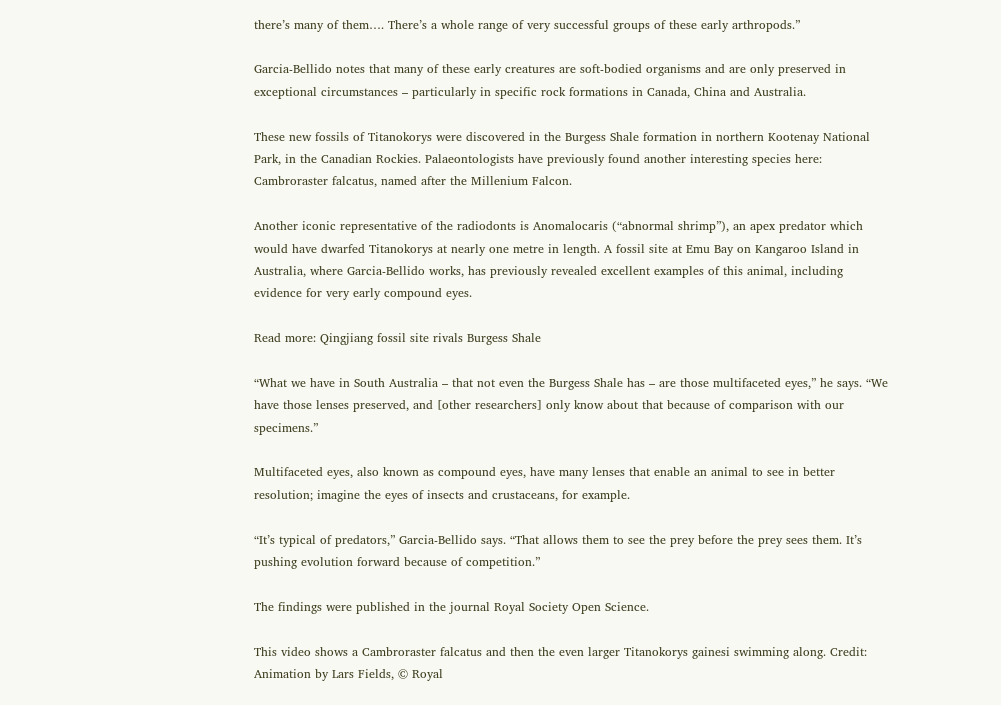there’s many of them…. There’s a whole range of very successful groups of these early arthropods.”

Garcia-Bellido notes that many of these early creatures are soft-bodied organisms and are only preserved in exceptional circumstances – particularly in specific rock formations in Canada, China and Australia.

These new fossils of Titanokorys were discovered in the Burgess Shale formation in northern Kootenay National Park, in the Canadian Rockies. Palaeontologists have previously found another interesting species here: Cambroraster falcatus, named after the Millenium Falcon.

Another iconic representative of the radiodonts is Anomalocaris (“abnormal shrimp”), an apex predator which would have dwarfed Titanokorys at nearly one metre in length. A fossil site at Emu Bay on Kangaroo Island in Australia, where Garcia-Bellido works, has previously revealed excellent examples of this animal, including evidence for very early compound eyes.

Read more: Qingjiang fossil site rivals Burgess Shale

“What we have in South Australia – that not even the Burgess Shale has – are those multifaceted eyes,” he says. “We have those lenses preserved, and [other researchers] only know about that because of comparison with our specimens.”

Multifaceted eyes, also known as compound eyes, have many lenses that enable an animal to see in better resolution; imagine the eyes of insects and crustaceans, for example.

“It’s typical of predators,” Garcia-Bellido says. “That allows them to see the prey before the prey sees them. It’s pushing evolution forward because of competition.”

The findings were published in the journal Royal Society Open Science.

This video shows a Cambroraster falcatus and then the even larger Titanokorys gainesi swimming along. Credit: Animation by Lars Fields, © Royal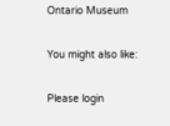Ontario Museum

You might also like:

Please login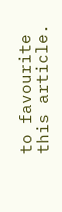to favourite this article.